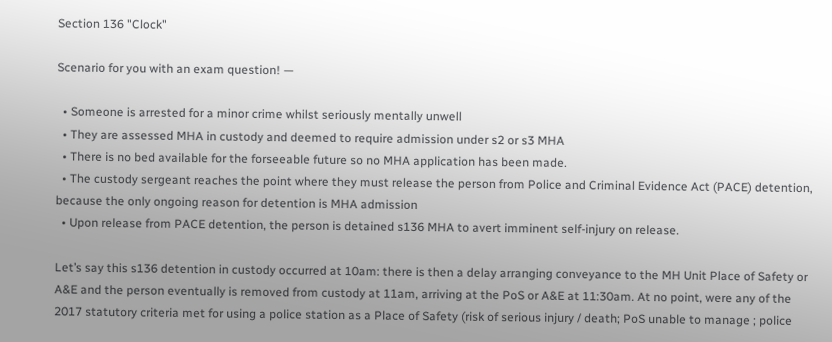Section 136 "Clock"

Scenario for you with an exam question! —

  • Someone is arrested for a minor crime whilst seriously mentally unwell
  • They are assessed MHA in custody and deemed to require admission under s2 or s3 MHA
  • There is no bed available for the forseeable future so no MHA application has been made.
  • The custody sergeant reaches the point where they must release the person from Police and Criminal Evidence Act (PACE) detention, because the only ongoing reason for detention is MHA admission
  • Upon release from PACE detention, the person is detained s136 MHA to avert imminent self-injury on release.

Let’s say this s136 detention in custody occurred at 10am: there is then a delay arranging conveyance to the MH Unit Place of Safety or A&E and the person eventually is removed from custody at 11am, arriving at the PoS or A&E at 11:30am. At no point, were any of the 2017 statutory criteria met for using a police station as a Place of Safety (risk of serious injury / death; PoS unable to manage ; police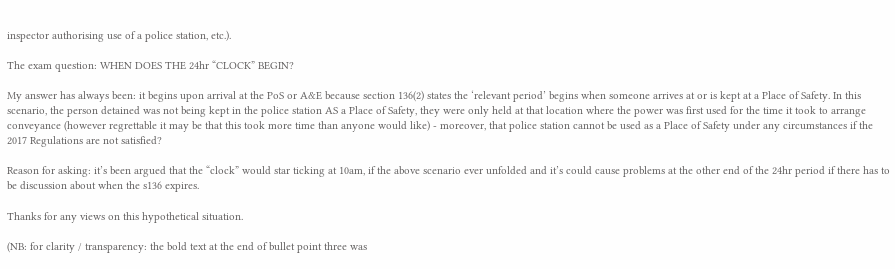inspector authorising use of a police station, etc.).

The exam question: WHEN DOES THE 24hr “CLOCK” BEGIN?

My answer has always been: it begins upon arrival at the PoS or A&E because section 136(2) states the ‘relevant period’ begins when someone arrives at or is kept at a Place of Safety. In this scenario, the person detained was not being kept in the police station AS a Place of Safety, they were only held at that location where the power was first used for the time it took to arrange conveyance (however regrettable it may be that this took more time than anyone would like) - moreover, that police station cannot be used as a Place of Safety under any circumstances if the 2017 Regulations are not satisfied?

Reason for asking: it’s been argued that the “clock” would star ticking at 10am, if the above scenario ever unfolded and it’s could cause problems at the other end of the 24hr period if there has to be discussion about when the s136 expires.

Thanks for any views on this hypothetical situation.

(NB: for clarity / transparency: the bold text at the end of bullet point three was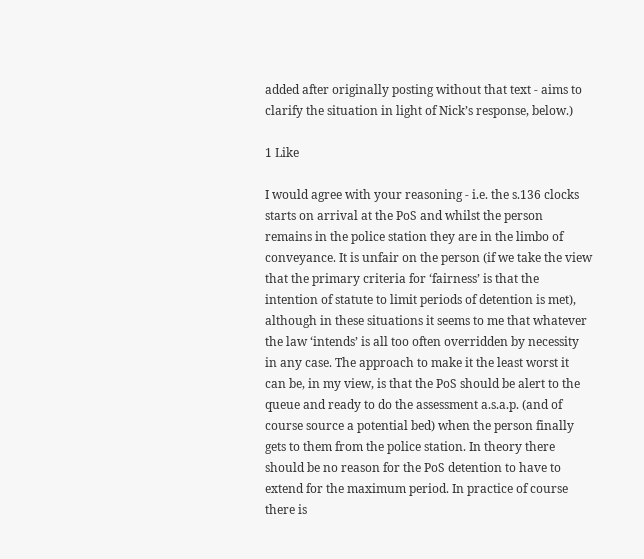added after originally posting without that text - aims to clarify the situation in light of Nick’s response, below.)

1 Like

I would agree with your reasoning - i.e. the s.136 clocks starts on arrival at the PoS and whilst the person remains in the police station they are in the limbo of conveyance. It is unfair on the person (if we take the view that the primary criteria for ‘fairness’ is that the intention of statute to limit periods of detention is met), although in these situations it seems to me that whatever the law ‘intends’ is all too often overridden by necessity in any case. The approach to make it the least worst it can be, in my view, is that the PoS should be alert to the queue and ready to do the assessment a.s.a.p. (and of course source a potential bed) when the person finally gets to them from the police station. In theory there should be no reason for the PoS detention to have to extend for the maximum period. In practice of course there is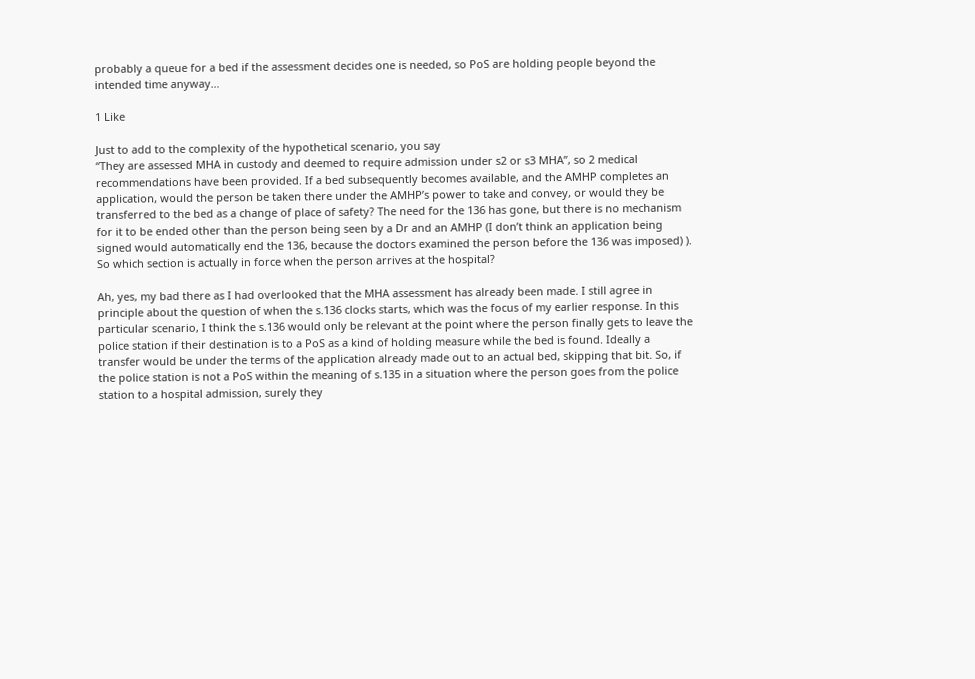probably a queue for a bed if the assessment decides one is needed, so PoS are holding people beyond the intended time anyway…

1 Like

Just to add to the complexity of the hypothetical scenario, you say
“They are assessed MHA in custody and deemed to require admission under s2 or s3 MHA”, so 2 medical recommendations have been provided. If a bed subsequently becomes available, and the AMHP completes an application, would the person be taken there under the AMHP’s power to take and convey, or would they be transferred to the bed as a change of place of safety? The need for the 136 has gone, but there is no mechanism for it to be ended other than the person being seen by a Dr and an AMHP (I don’t think an application being signed would automatically end the 136, because the doctors examined the person before the 136 was imposed) ). So which section is actually in force when the person arrives at the hospital?

Ah, yes, my bad there as I had overlooked that the MHA assessment has already been made. I still agree in principle about the question of when the s.136 clocks starts, which was the focus of my earlier response. In this particular scenario, I think the s.136 would only be relevant at the point where the person finally gets to leave the police station if their destination is to a PoS as a kind of holding measure while the bed is found. Ideally a transfer would be under the terms of the application already made out to an actual bed, skipping that bit. So, if the police station is not a PoS within the meaning of s.135 in a situation where the person goes from the police station to a hospital admission, surely they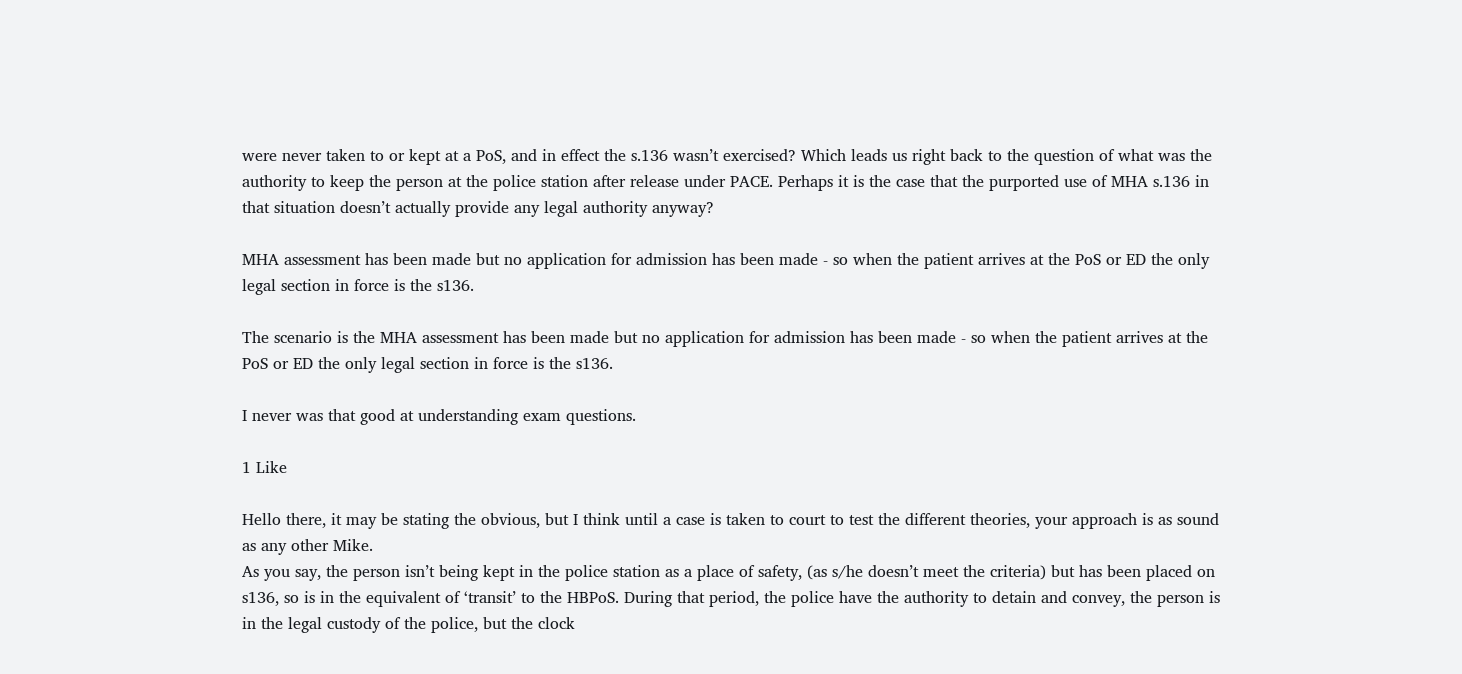were never taken to or kept at a PoS, and in effect the s.136 wasn’t exercised? Which leads us right back to the question of what was the authority to keep the person at the police station after release under PACE. Perhaps it is the case that the purported use of MHA s.136 in that situation doesn’t actually provide any legal authority anyway?

MHA assessment has been made but no application for admission has been made - so when the patient arrives at the PoS or ED the only legal section in force is the s136.

The scenario is the MHA assessment has been made but no application for admission has been made - so when the patient arrives at the PoS or ED the only legal section in force is the s136.

I never was that good at understanding exam questions.

1 Like

Hello there, it may be stating the obvious, but I think until a case is taken to court to test the different theories, your approach is as sound as any other Mike.
As you say, the person isn’t being kept in the police station as a place of safety, (as s/he doesn’t meet the criteria) but has been placed on s136, so is in the equivalent of ‘transit’ to the HBPoS. During that period, the police have the authority to detain and convey, the person is in the legal custody of the police, but the clock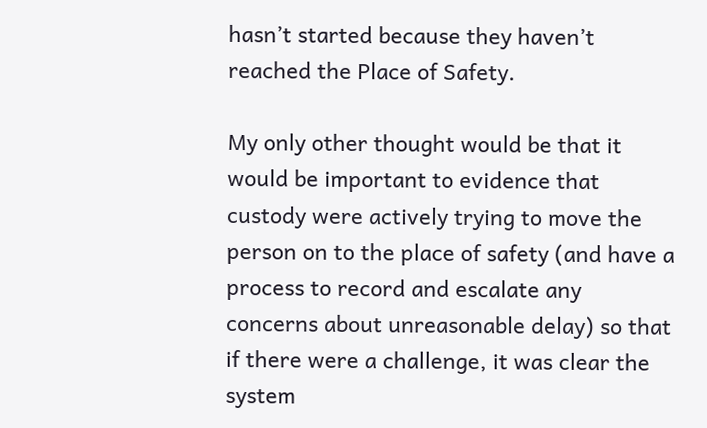hasn’t started because they haven’t reached the Place of Safety.

My only other thought would be that it would be important to evidence that custody were actively trying to move the person on to the place of safety (and have a process to record and escalate any concerns about unreasonable delay) so that if there were a challenge, it was clear the system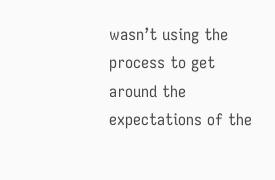wasn’t using the process to get around the expectations of the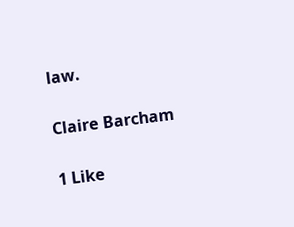law.

Claire Barcham

1 Like